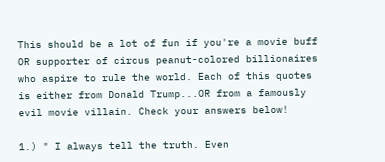This should be a lot of fun if you're a movie buff OR supporter of circus peanut-colored billionaires who aspire to rule the world. Each of this quotes is either from Donald Trump...OR from a famously evil movie villain. Check your answers below!

1.) " I always tell the truth. Even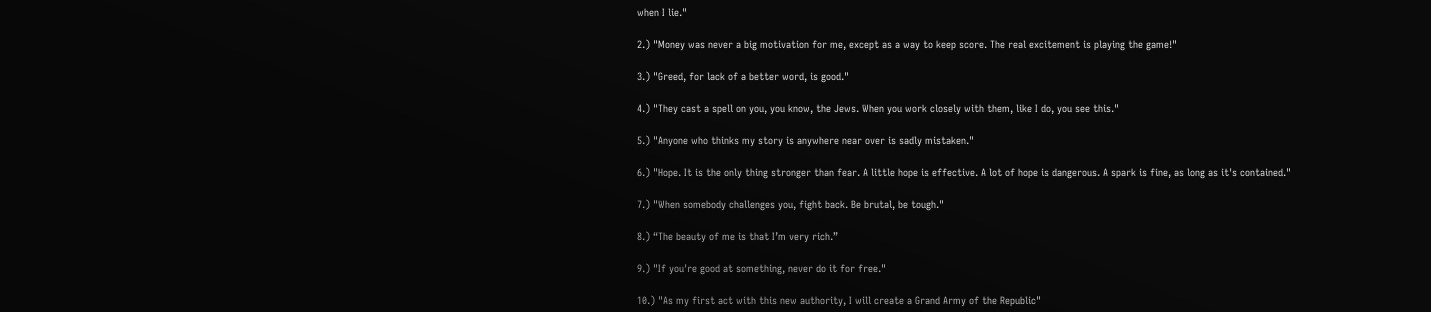when I lie."

2.) "Money was never a big motivation for me, except as a way to keep score. The real excitement is playing the game!"

3.) "Greed, for lack of a better word, is good."

4.) "They cast a spell on you, you know, the Jews. When you work closely with them, like I do, you see this."

5.) "Anyone who thinks my story is anywhere near over is sadly mistaken."

6.) "Hope. It is the only thing stronger than fear. A little hope is effective. A lot of hope is dangerous. A spark is fine, as long as it's contained."

7.) "When somebody challenges you, fight back. Be brutal, be tough."

8.) “The beauty of me is that I’m very rich.”

9.) "If you're good at something, never do it for free."

10.) "As my first act with this new authority, I will create a Grand Army of the Republic"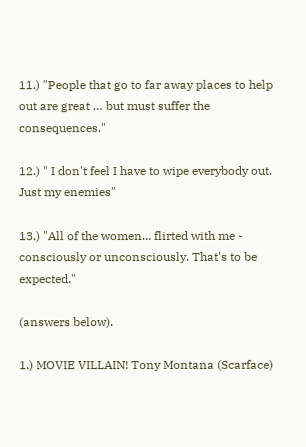11.) "People that go to far away places to help out are great … but must suffer the consequences."

12.) " I don't feel I have to wipe everybody out. Just my enemies"

13.) "All of the women... flirted with me - consciously or unconsciously. That's to be expected."

(answers below).

1.) MOVIE VILLAIN! Tony Montana (Scarface)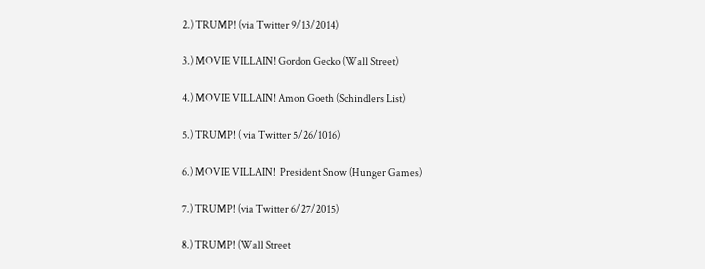2.) TRUMP! (via Twitter 9/13/2014)

3.) MOVIE VILLAIN! Gordon Gecko (Wall Street)

4.) MOVIE VILLAIN! Amon Goeth (Schindlers List)

5.) TRUMP! ( via Twitter 5/26/1016)

6.) MOVIE VILLAIN!  President Snow (Hunger Games)

7.) TRUMP! (via Twitter 6/27/2015)

8.) TRUMP! (Wall Street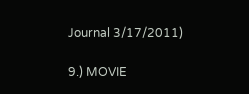Journal 3/17/2011)

9.) MOVIE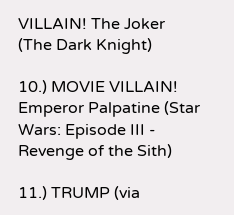VILLAIN! The Joker (The Dark Knight)

10.) MOVIE VILLAIN! Emperor Palpatine (Star Wars: Episode III - Revenge of the Sith)

11.) TRUMP (via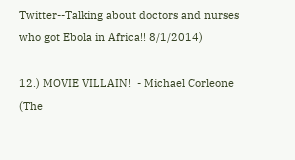Twitter--Talking about doctors and nurses who got Ebola in Africa!! 8/1/2014)

12.) MOVIE VILLAIN!  - Michael Corleone (The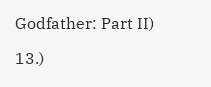Godfather: Part II)

13.)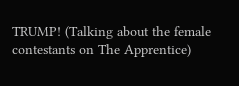TRUMP! (Talking about the female contestants on The Apprentice)